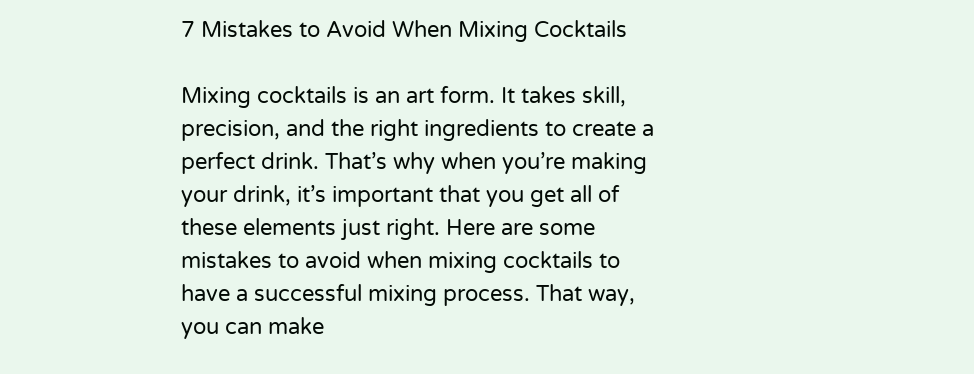7 Mistakes to Avoid When Mixing Cocktails

Mixing cocktails is an art form. It takes skill, precision, and the right ingredients to create a perfect drink. That’s why when you’re making your drink, it’s important that you get all of these elements just right. Here are some mistakes to avoid when mixing cocktails to have a successful mixing process. That way, you can make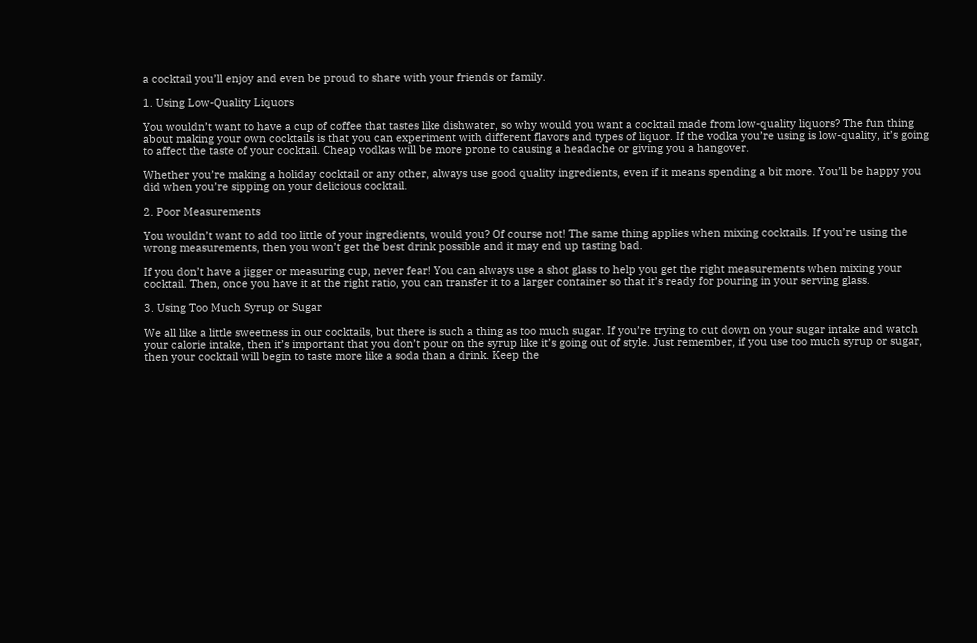a cocktail you’ll enjoy and even be proud to share with your friends or family.

1. Using Low-Quality Liquors

You wouldn’t want to have a cup of coffee that tastes like dishwater, so why would you want a cocktail made from low-quality liquors? The fun thing about making your own cocktails is that you can experiment with different flavors and types of liquor. If the vodka you’re using is low-quality, it’s going to affect the taste of your cocktail. Cheap vodkas will be more prone to causing a headache or giving you a hangover.

Whether you’re making a holiday cocktail or any other, always use good quality ingredients, even if it means spending a bit more. You’ll be happy you did when you’re sipping on your delicious cocktail.

2. Poor Measurements

You wouldn’t want to add too little of your ingredients, would you? Of course not! The same thing applies when mixing cocktails. If you’re using the wrong measurements, then you won’t get the best drink possible and it may end up tasting bad.

If you don’t have a jigger or measuring cup, never fear! You can always use a shot glass to help you get the right measurements when mixing your cocktail. Then, once you have it at the right ratio, you can transfer it to a larger container so that it’s ready for pouring in your serving glass.

3. Using Too Much Syrup or Sugar

We all like a little sweetness in our cocktails, but there is such a thing as too much sugar. If you’re trying to cut down on your sugar intake and watch your calorie intake, then it’s important that you don’t pour on the syrup like it’s going out of style. Just remember, if you use too much syrup or sugar, then your cocktail will begin to taste more like a soda than a drink. Keep the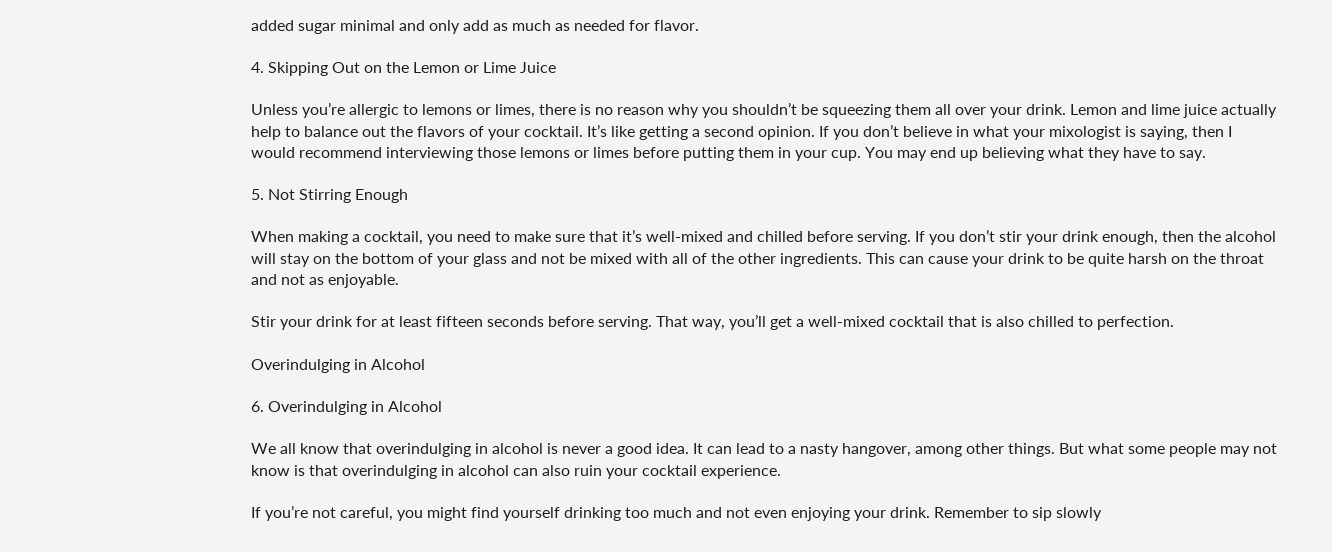added sugar minimal and only add as much as needed for flavor.

4. Skipping Out on the Lemon or Lime Juice

Unless you’re allergic to lemons or limes, there is no reason why you shouldn’t be squeezing them all over your drink. Lemon and lime juice actually help to balance out the flavors of your cocktail. It’s like getting a second opinion. If you don’t believe in what your mixologist is saying, then I would recommend interviewing those lemons or limes before putting them in your cup. You may end up believing what they have to say.

5. Not Stirring Enough

When making a cocktail, you need to make sure that it’s well-mixed and chilled before serving. If you don’t stir your drink enough, then the alcohol will stay on the bottom of your glass and not be mixed with all of the other ingredients. This can cause your drink to be quite harsh on the throat and not as enjoyable.

Stir your drink for at least fifteen seconds before serving. That way, you’ll get a well-mixed cocktail that is also chilled to perfection.

Overindulging in Alcohol

6. Overindulging in Alcohol

We all know that overindulging in alcohol is never a good idea. It can lead to a nasty hangover, among other things. But what some people may not know is that overindulging in alcohol can also ruin your cocktail experience.

If you’re not careful, you might find yourself drinking too much and not even enjoying your drink. Remember to sip slowly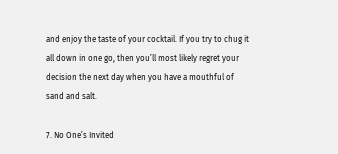and enjoy the taste of your cocktail. If you try to chug it all down in one go, then you’ll most likely regret your decision the next day when you have a mouthful of sand and salt.

7. No One’s Invited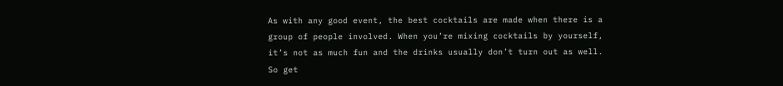As with any good event, the best cocktails are made when there is a group of people involved. When you’re mixing cocktails by yourself, it’s not as much fun and the drinks usually don’t turn out as well. So get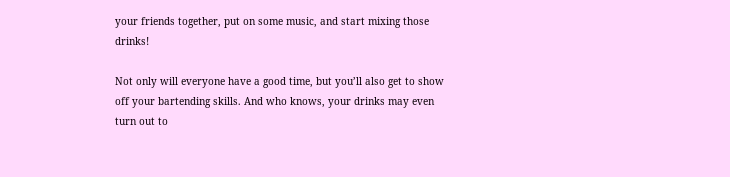your friends together, put on some music, and start mixing those drinks!

Not only will everyone have a good time, but you’ll also get to show off your bartending skills. And who knows, your drinks may even turn out to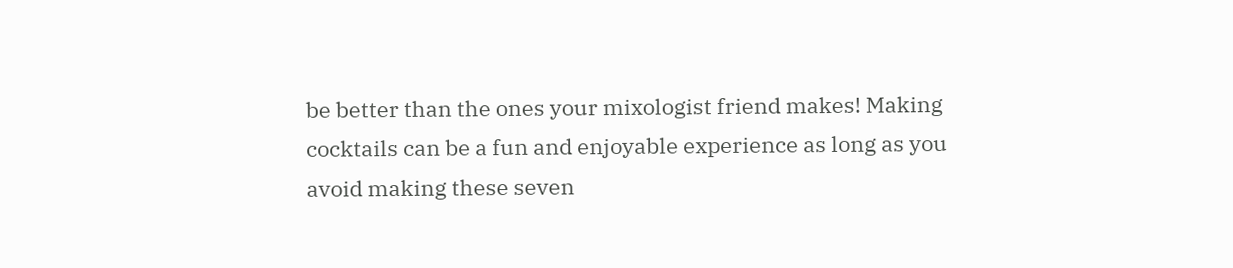be better than the ones your mixologist friend makes! Making cocktails can be a fun and enjoyable experience as long as you avoid making these seven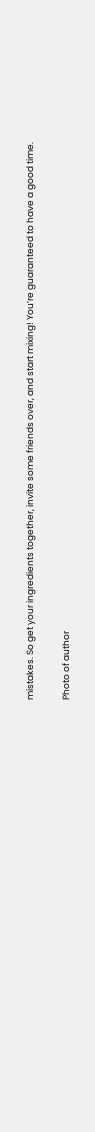mistakes. So get your ingredients together, invite some friends over, and start mixing! You’re guaranteed to have a good time.

Photo of author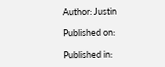Author: Justin

Published on:

Published in: